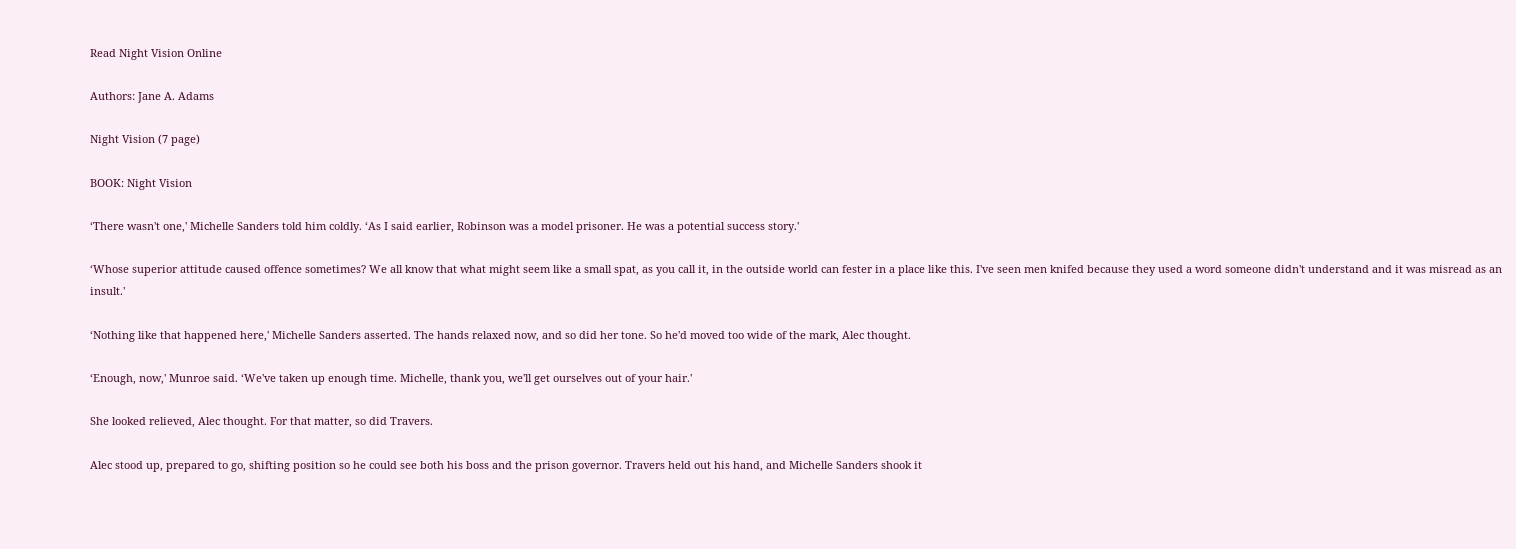Read Night Vision Online

Authors: Jane A. Adams

Night Vision (7 page)

BOOK: Night Vision

‘There wasn't one,' Michelle Sanders told him coldly. ‘As I said earlier, Robinson was a model prisoner. He was a potential success story.'

‘Whose superior attitude caused offence sometimes? We all know that what might seem like a small spat, as you call it, in the outside world can fester in a place like this. I've seen men knifed because they used a word someone didn't understand and it was misread as an insult.'

‘Nothing like that happened here,' Michelle Sanders asserted. The hands relaxed now, and so did her tone. So he'd moved too wide of the mark, Alec thought.

‘Enough, now,' Munroe said. ‘We've taken up enough time. Michelle, thank you, we'll get ourselves out of your hair.'

She looked relieved, Alec thought. For that matter, so did Travers.

Alec stood up, prepared to go, shifting position so he could see both his boss and the prison governor. Travers held out his hand, and Michelle Sanders shook it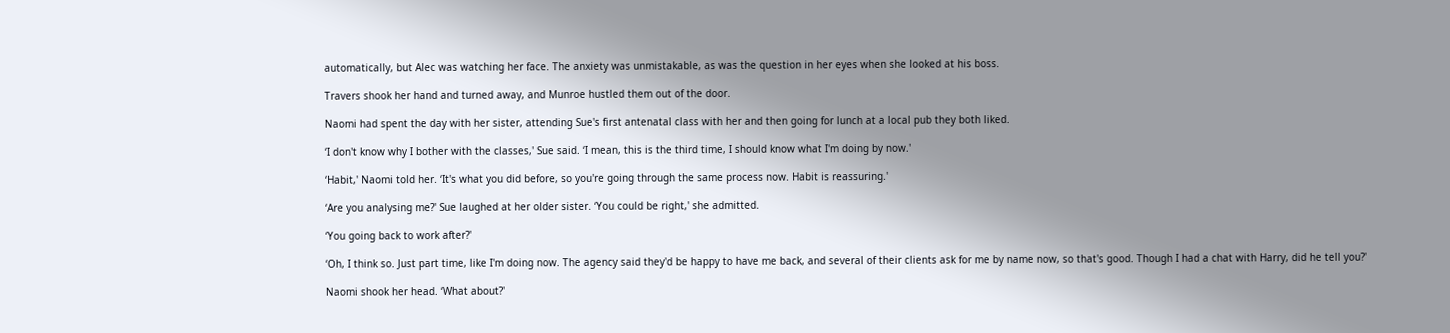automatically, but Alec was watching her face. The anxiety was unmistakable, as was the question in her eyes when she looked at his boss.

Travers shook her hand and turned away, and Munroe hustled them out of the door.

Naomi had spent the day with her sister, attending Sue's first antenatal class with her and then going for lunch at a local pub they both liked.

‘I don't know why I bother with the classes,' Sue said. ‘I mean, this is the third time, I should know what I'm doing by now.'

‘Habit,' Naomi told her. ‘It's what you did before, so you're going through the same process now. Habit is reassuring.'

‘Are you analysing me?' Sue laughed at her older sister. ‘You could be right,' she admitted.

‘You going back to work after?'

‘Oh, I think so. Just part time, like I'm doing now. The agency said they'd be happy to have me back, and several of their clients ask for me by name now, so that's good. Though I had a chat with Harry, did he tell you?'

Naomi shook her head. ‘What about?'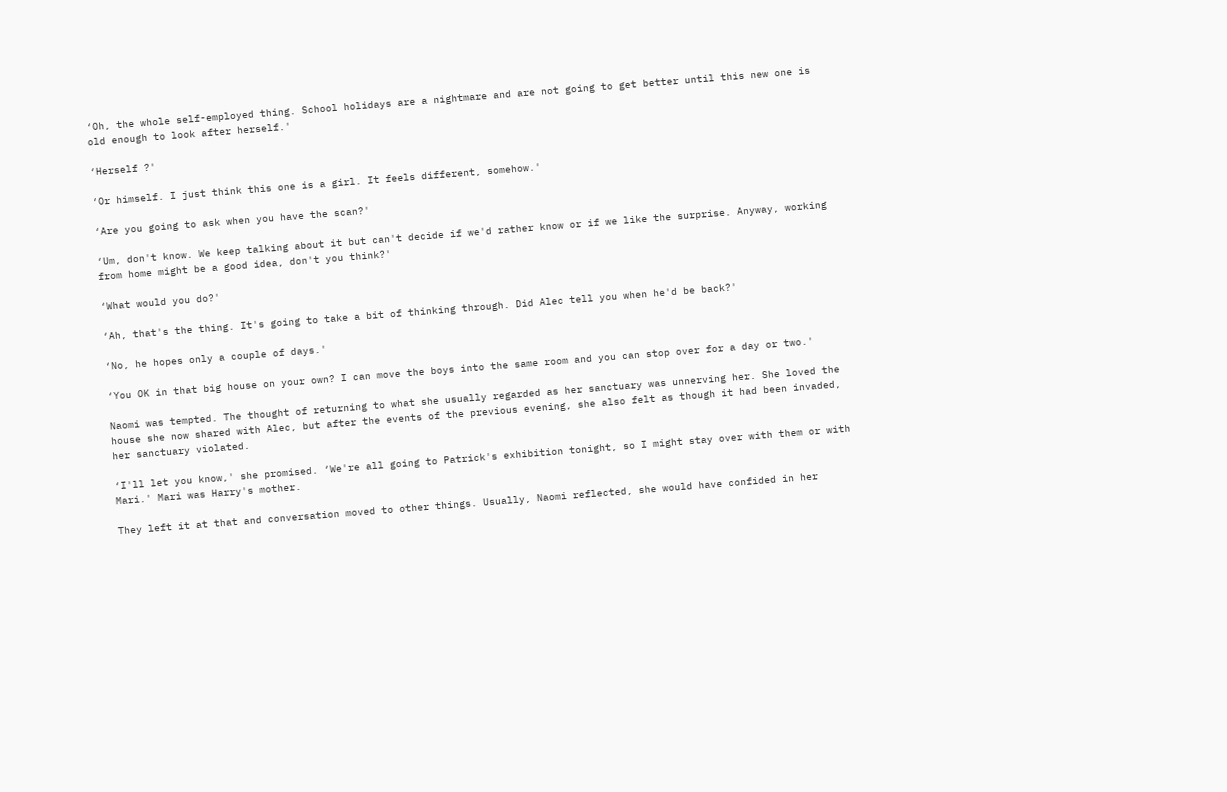‘Oh, the whole self-employed thing. School holidays are a nightmare and are not going to get better until this new one is old enough to look after herself.'

‘Herself ?'

‘Or himself. I just think this one is a girl. It feels different, somehow.'

‘Are you going to ask when you have the scan?'

‘Um, don't know. We keep talking about it but can't decide if we'd rather know or if we like the surprise. Anyway, working from home might be a good idea, don't you think?'

‘What would you do?'

‘Ah, that's the thing. It's going to take a bit of thinking through. Did Alec tell you when he'd be back?'

‘No, he hopes only a couple of days.'

‘You OK in that big house on your own? I can move the boys into the same room and you can stop over for a day or two.'

Naomi was tempted. The thought of returning to what she usually regarded as her sanctuary was unnerving her. She loved the house she now shared with Alec, but after the events of the previous evening, she also felt as though it had been invaded, her sanctuary violated.

‘I'll let you know,' she promised. ‘We're all going to Patrick's exhibition tonight, so I might stay over with them or with Mari.' Mari was Harry's mother.

They left it at that and conversation moved to other things. Usually, Naomi reflected, she would have confided in her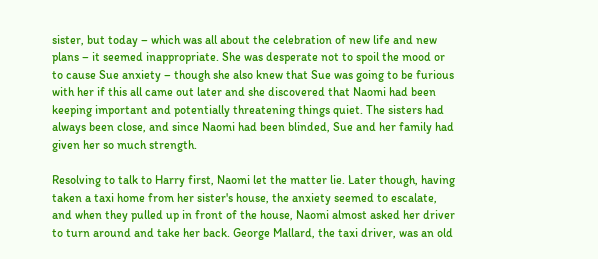sister, but today – which was all about the celebration of new life and new plans – it seemed inappropriate. She was desperate not to spoil the mood or to cause Sue anxiety – though she also knew that Sue was going to be furious with her if this all came out later and she discovered that Naomi had been keeping important and potentially threatening things quiet. The sisters had always been close, and since Naomi had been blinded, Sue and her family had given her so much strength.

Resolving to talk to Harry first, Naomi let the matter lie. Later though, having taken a taxi home from her sister's house, the anxiety seemed to escalate, and when they pulled up in front of the house, Naomi almost asked her driver to turn around and take her back. George Mallard, the taxi driver, was an old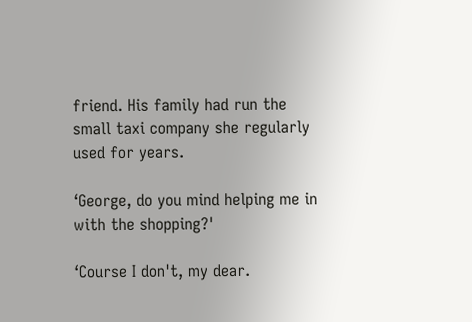friend. His family had run the small taxi company she regularly used for years.

‘George, do you mind helping me in with the shopping?'

‘Course I don't, my dear.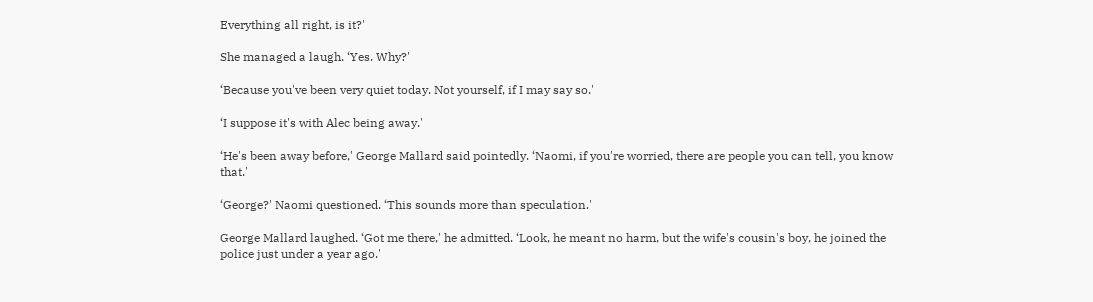Everything all right, is it?'

She managed a laugh. ‘Yes. Why?'

‘Because you've been very quiet today. Not yourself, if I may say so.'

‘I suppose it's with Alec being away.'

‘He's been away before,' George Mallard said pointedly. ‘Naomi, if you're worried, there are people you can tell, you know that.'

‘George?' Naomi questioned. ‘This sounds more than speculation.'

George Mallard laughed. ‘Got me there,' he admitted. ‘Look, he meant no harm, but the wife's cousin's boy, he joined the police just under a year ago.'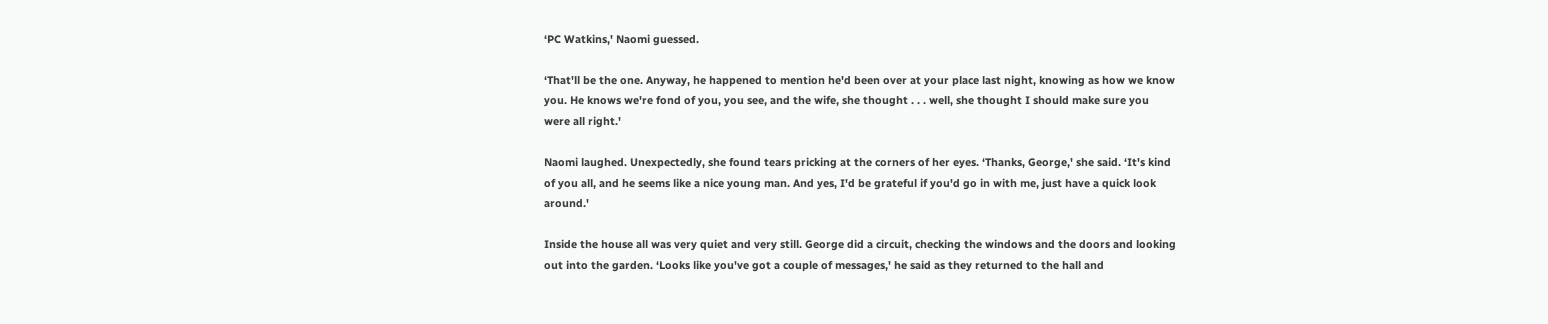‘PC Watkins,' Naomi guessed.

‘That'll be the one. Anyway, he happened to mention he'd been over at your place last night, knowing as how we know you. He knows we're fond of you, you see, and the wife, she thought . . . well, she thought I should make sure you were all right.'

Naomi laughed. Unexpectedly, she found tears pricking at the corners of her eyes. ‘Thanks, George,' she said. ‘It's kind of you all, and he seems like a nice young man. And yes, I'd be grateful if you'd go in with me, just have a quick look around.'

Inside the house all was very quiet and very still. George did a circuit, checking the windows and the doors and looking out into the garden. ‘Looks like you've got a couple of messages,' he said as they returned to the hall and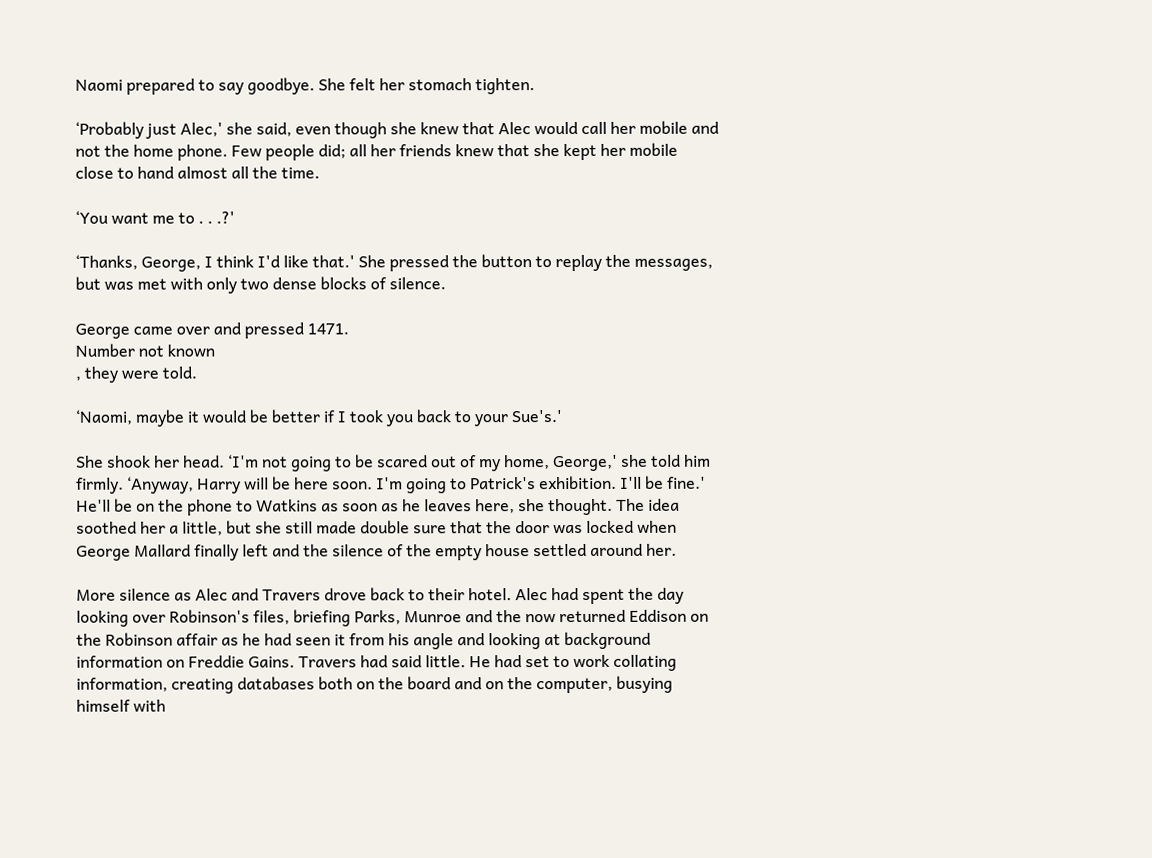Naomi prepared to say goodbye. She felt her stomach tighten.

‘Probably just Alec,' she said, even though she knew that Alec would call her mobile and not the home phone. Few people did; all her friends knew that she kept her mobile close to hand almost all the time.

‘You want me to . . .?'

‘Thanks, George, I think I'd like that.' She pressed the button to replay the messages, but was met with only two dense blocks of silence.

George came over and pressed 1471.
Number not known
, they were told.

‘Naomi, maybe it would be better if I took you back to your Sue's.'

She shook her head. ‘I'm not going to be scared out of my home, George,' she told him firmly. ‘Anyway, Harry will be here soon. I'm going to Patrick's exhibition. I'll be fine.' He'll be on the phone to Watkins as soon as he leaves here, she thought. The idea soothed her a little, but she still made double sure that the door was locked when George Mallard finally left and the silence of the empty house settled around her.

More silence as Alec and Travers drove back to their hotel. Alec had spent the day looking over Robinson's files, briefing Parks, Munroe and the now returned Eddison on the Robinson affair as he had seen it from his angle and looking at background information on Freddie Gains. Travers had said little. He had set to work collating information, creating databases both on the board and on the computer, busying himself with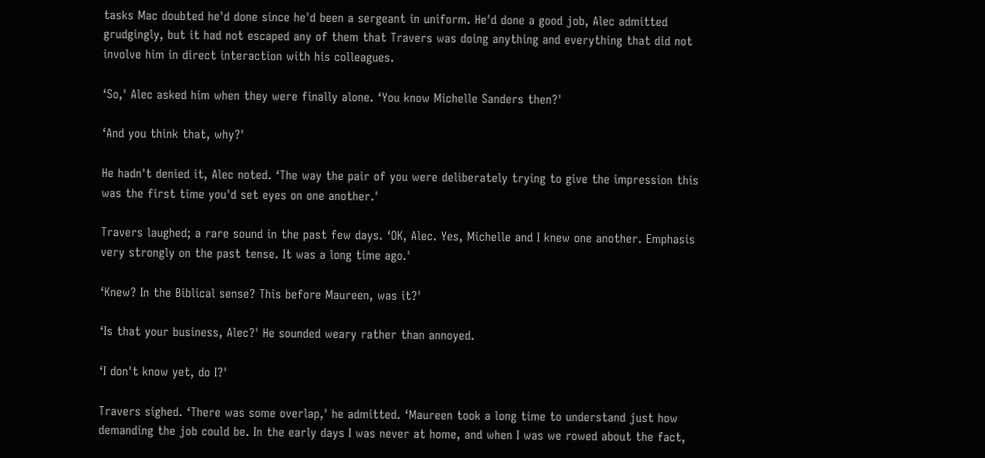tasks Mac doubted he'd done since he'd been a sergeant in uniform. He'd done a good job, Alec admitted grudgingly, but it had not escaped any of them that Travers was doing anything and everything that did not involve him in direct interaction with his colleagues.

‘So,' Alec asked him when they were finally alone. ‘You know Michelle Sanders then?'

‘And you think that, why?'

He hadn't denied it, Alec noted. ‘The way the pair of you were deliberately trying to give the impression this was the first time you'd set eyes on one another.'

Travers laughed; a rare sound in the past few days. ‘OK, Alec. Yes, Michelle and I knew one another. Emphasis very strongly on the past tense. It was a long time ago.'

‘Knew? In the Biblical sense? This before Maureen, was it?'

‘Is that your business, Alec?' He sounded weary rather than annoyed.

‘I don't know yet, do I?'

Travers sighed. ‘There was some overlap,' he admitted. ‘Maureen took a long time to understand just how demanding the job could be. In the early days I was never at home, and when I was we rowed about the fact,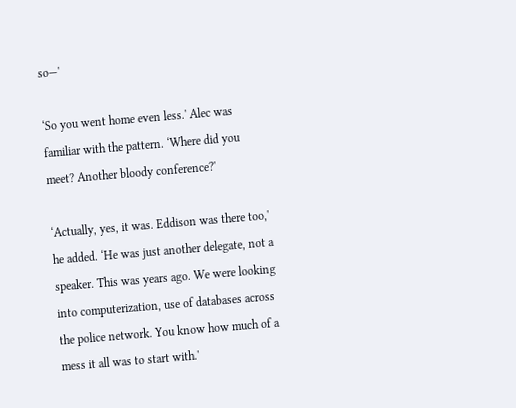so—'

‘So you went home even less.' Alec was familiar with the pattern. ‘Where did you meet? Another bloody conference?'

‘Actually, yes, it was. Eddison was there too,' he added. ‘He was just another delegate, not a speaker. This was years ago. We were looking into computerization, use of databases across the police network. You know how much of a mess it all was to start with.'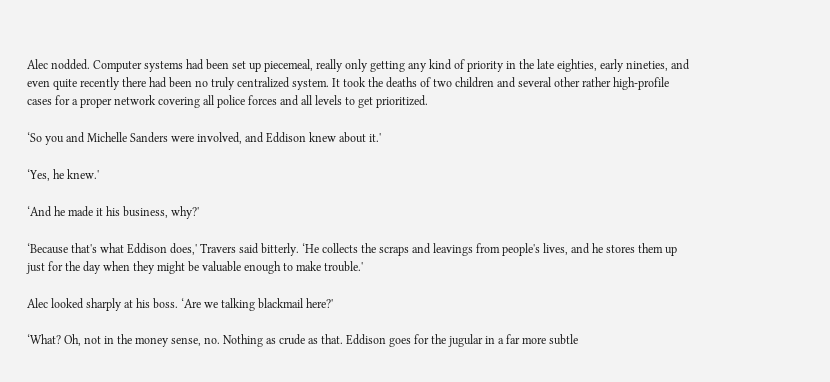Alec nodded. Computer systems had been set up piecemeal, really only getting any kind of priority in the late eighties, early nineties, and even quite recently there had been no truly centralized system. It took the deaths of two children and several other rather high-profile cases for a proper network covering all police forces and all levels to get prioritized.

‘So you and Michelle Sanders were involved, and Eddison knew about it.'

‘Yes, he knew.'

‘And he made it his business, why?'

‘Because that's what Eddison does,' Travers said bitterly. ‘He collects the scraps and leavings from people's lives, and he stores them up just for the day when they might be valuable enough to make trouble.'

Alec looked sharply at his boss. ‘Are we talking blackmail here?'

‘What? Oh, not in the money sense, no. Nothing as crude as that. Eddison goes for the jugular in a far more subtle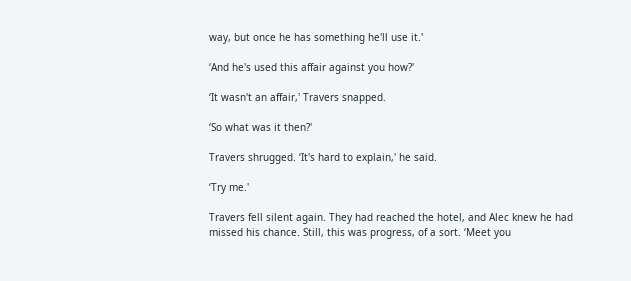way, but once he has something he'll use it.'

‘And he's used this affair against you how?'

‘It wasn't an affair,' Travers snapped.

‘So what was it then?'

Travers shrugged. ‘It's hard to explain,' he said.

‘Try me.'

Travers fell silent again. They had reached the hotel, and Alec knew he had missed his chance. Still, this was progress, of a sort. ‘Meet you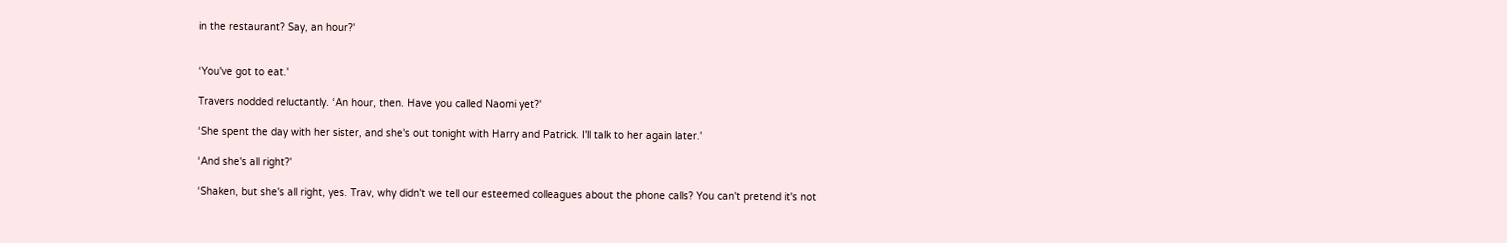in the restaurant? Say, an hour?'


‘You've got to eat.'

Travers nodded reluctantly. ‘An hour, then. Have you called Naomi yet?'

‘She spent the day with her sister, and she's out tonight with Harry and Patrick. I'll talk to her again later.'

‘And she's all right?'

‘Shaken, but she's all right, yes. Trav, why didn't we tell our esteemed colleagues about the phone calls? You can't pretend it's not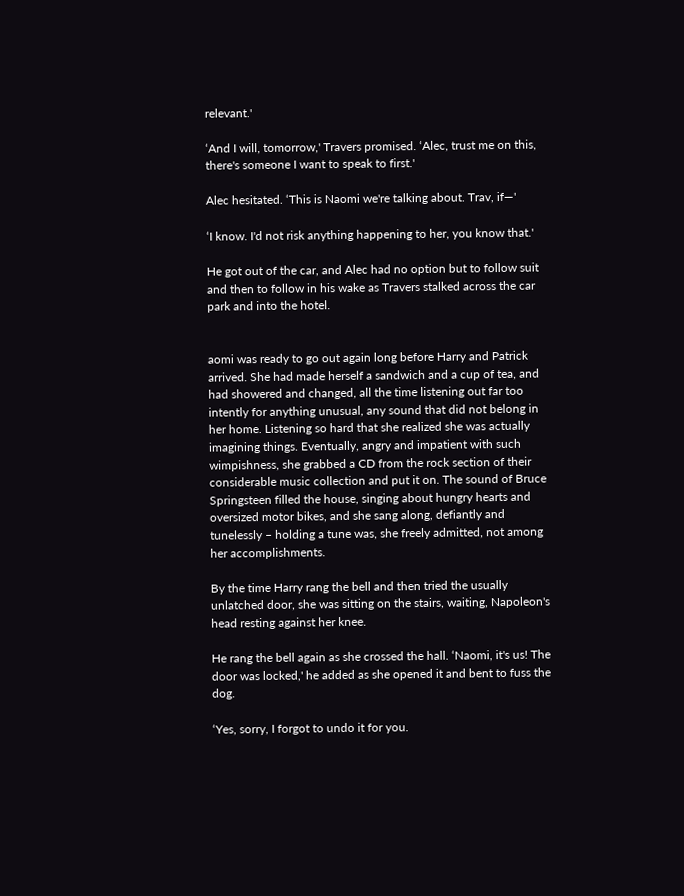relevant.'

‘And I will, tomorrow,' Travers promised. ‘Alec, trust me on this, there's someone I want to speak to first.'

Alec hesitated. ‘This is Naomi we're talking about. Trav, if—'

‘I know. I'd not risk anything happening to her, you know that.'

He got out of the car, and Alec had no option but to follow suit and then to follow in his wake as Travers stalked across the car park and into the hotel.


aomi was ready to go out again long before Harry and Patrick arrived. She had made herself a sandwich and a cup of tea, and had showered and changed, all the time listening out far too intently for anything unusual, any sound that did not belong in her home. Listening so hard that she realized she was actually imagining things. Eventually, angry and impatient with such wimpishness, she grabbed a CD from the rock section of their considerable music collection and put it on. The sound of Bruce Springsteen filled the house, singing about hungry hearts and oversized motor bikes, and she sang along, defiantly and tunelessly – holding a tune was, she freely admitted, not among her accomplishments.

By the time Harry rang the bell and then tried the usually unlatched door, she was sitting on the stairs, waiting, Napoleon's head resting against her knee.

He rang the bell again as she crossed the hall. ‘Naomi, it's us! The door was locked,' he added as she opened it and bent to fuss the dog.

‘Yes, sorry, I forgot to undo it for you.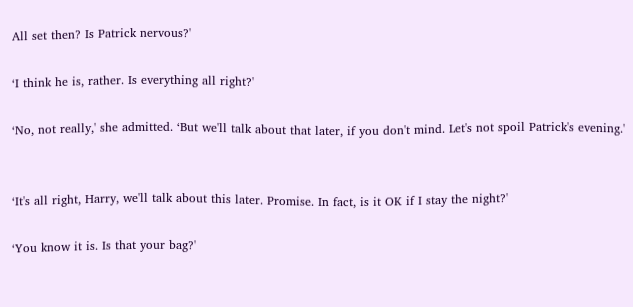All set then? Is Patrick nervous?'

‘I think he is, rather. Is everything all right?'

‘No, not really,' she admitted. ‘But we'll talk about that later, if you don't mind. Let's not spoil Patrick's evening.'


‘It's all right, Harry, we'll talk about this later. Promise. In fact, is it OK if I stay the night?'

‘You know it is. Is that your bag?'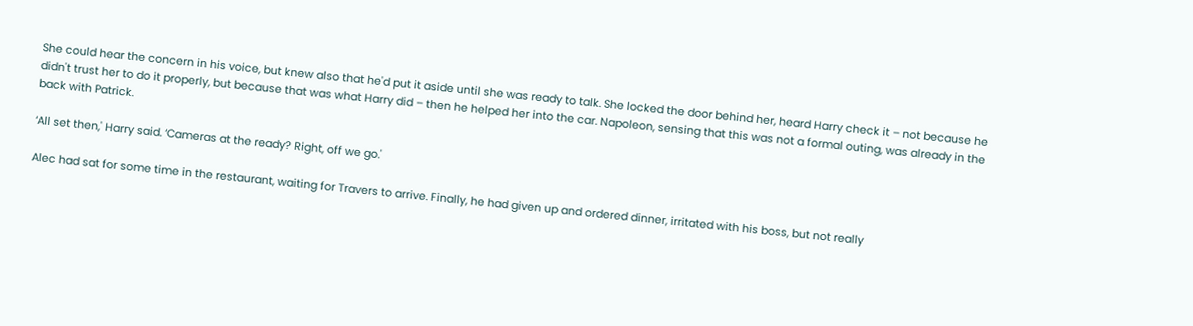She could hear the concern in his voice, but knew also that he'd put it aside until she was ready to talk. She locked the door behind her, heard Harry check it – not because he didn't trust her to do it properly, but because that was what Harry did – then he helped her into the car. Napoleon, sensing that this was not a formal outing, was already in the back with Patrick.

‘All set then,' Harry said. ‘Cameras at the ready? Right, off we go.'

Alec had sat for some time in the restaurant, waiting for Travers to arrive. Finally, he had given up and ordered dinner, irritated with his boss, but not really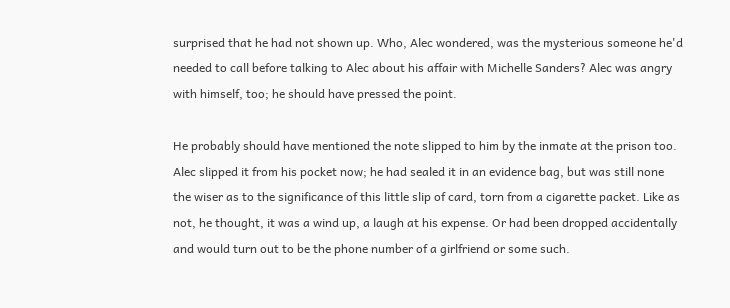surprised that he had not shown up. Who, Alec wondered, was the mysterious someone he'd needed to call before talking to Alec about his affair with Michelle Sanders? Alec was angry with himself, too; he should have pressed the point.

He probably should have mentioned the note slipped to him by the inmate at the prison too. Alec slipped it from his pocket now; he had sealed it in an evidence bag, but was still none the wiser as to the significance of this little slip of card, torn from a cigarette packet. Like as not, he thought, it was a wind up, a laugh at his expense. Or had been dropped accidentally and would turn out to be the phone number of a girlfriend or some such.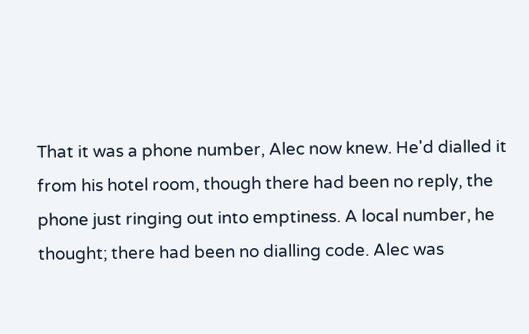That it was a phone number, Alec now knew. He'd dialled it from his hotel room, though there had been no reply, the phone just ringing out into emptiness. A local number, he thought; there had been no dialling code. Alec was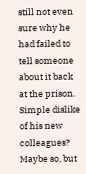still not even sure why he had failed to tell someone about it back at the prison. Simple dislike of his new colleagues? Maybe so, but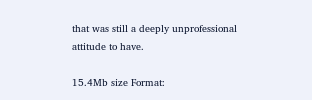that was still a deeply unprofessional attitude to have.

15.4Mb size Format: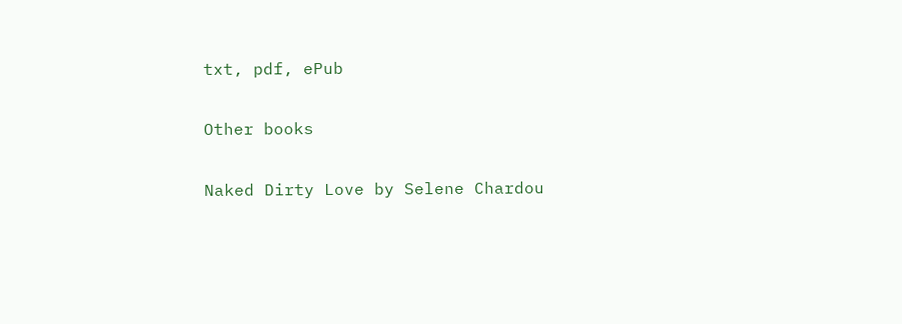txt, pdf, ePub

Other books

Naked Dirty Love by Selene Chardou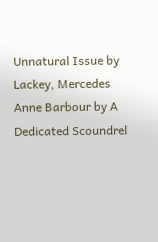Unnatural Issue by Lackey, Mercedes
Anne Barbour by A Dedicated Scoundrel